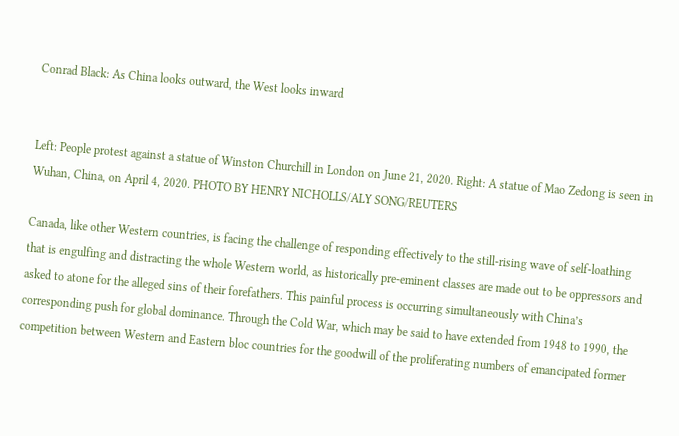Conrad Black: As China looks outward, the West looks inward


Left: People protest against a statue of Winston Churchill in London on June 21, 2020. Right: A statue of Mao Zedong is seen in Wuhan, China, on April 4, 2020. PHOTO BY HENRY NICHOLLS/ALY SONG/REUTERS

Canada, like other Western countries, is facing the challenge of responding effectively to the still-rising wave of self-loathing that is engulfing and distracting the whole Western world, as historically pre-eminent classes are made out to be oppressors and asked to atone for the alleged sins of their forefathers. This painful process is occurring simultaneously with China’s corresponding push for global dominance. Through the Cold War, which may be said to have extended from 1948 to 1990, the competition between Western and Eastern bloc countries for the goodwill of the proliferating numbers of emancipated former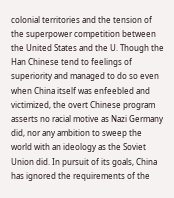colonial territories and the tension of the superpower competition between the United States and the U. Though the Han Chinese tend to feelings of superiority and managed to do so even when China itself was enfeebled and victimized, the overt Chinese program asserts no racial motive as Nazi Germany did, nor any ambition to sweep the world with an ideology as the Soviet Union did. In pursuit of its goals, China has ignored the requirements of the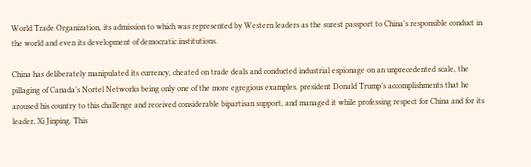World Trade Organization, its admission to which was represented by Western leaders as the surest passport to China’s responsible conduct in the world and even its development of democratic institutions.

China has deliberately manipulated its currency, cheated on trade deals and conducted industrial espionage on an unprecedented scale, the pillaging of Canada’s Nortel Networks being only one of the more egregious examples. president Donald Trump’s accomplishments that he aroused his country to this challenge and received considerable bipartisan support, and managed it while professing respect for China and for its leader, Xi Jinping. This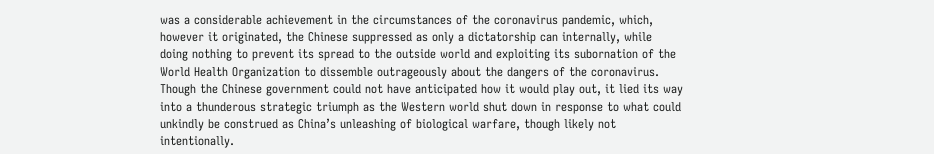was a considerable achievement in the circumstances of the coronavirus pandemic, which, however it originated, the Chinese suppressed as only a dictatorship can internally, while doing nothing to prevent its spread to the outside world and exploiting its subornation of the World Health Organization to dissemble outrageously about the dangers of the coronavirus. Though the Chinese government could not have anticipated how it would play out, it lied its way into a thunderous strategic triumph as the Western world shut down in response to what could unkindly be construed as China’s unleashing of biological warfare, though likely not intentionally.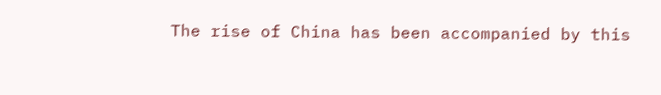The rise of China has been accompanied by this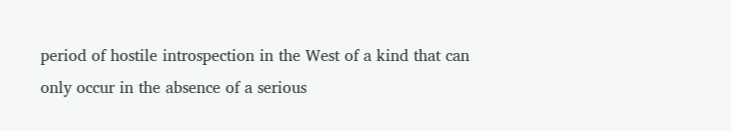period of hostile introspection in the West of a kind that can only occur in the absence of a serious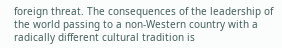foreign threat. The consequences of the leadership of the world passing to a non-Western country with a radically different cultural tradition is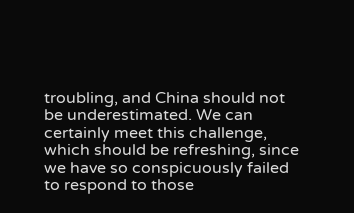troubling, and China should not be underestimated. We can certainly meet this challenge, which should be refreshing, since we have so conspicuously failed to respond to those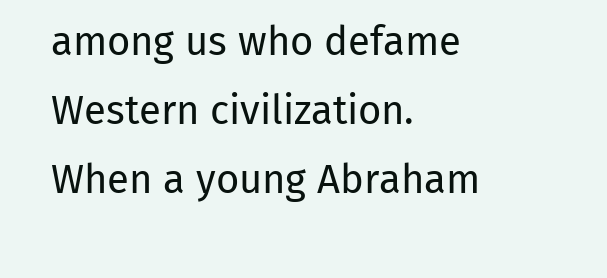among us who defame Western civilization. When a young Abraham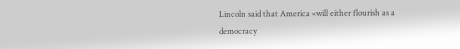Lincoln said that America «will either flourish as a democracy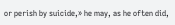or perish by suicide,» he may, as he often did,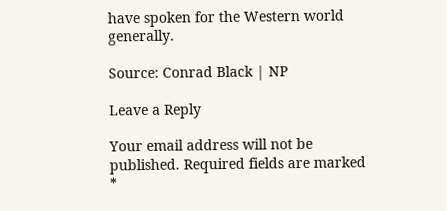have spoken for the Western world generally.

Source: Conrad Black | NP

Leave a Reply

Your email address will not be published. Required fields are marked *